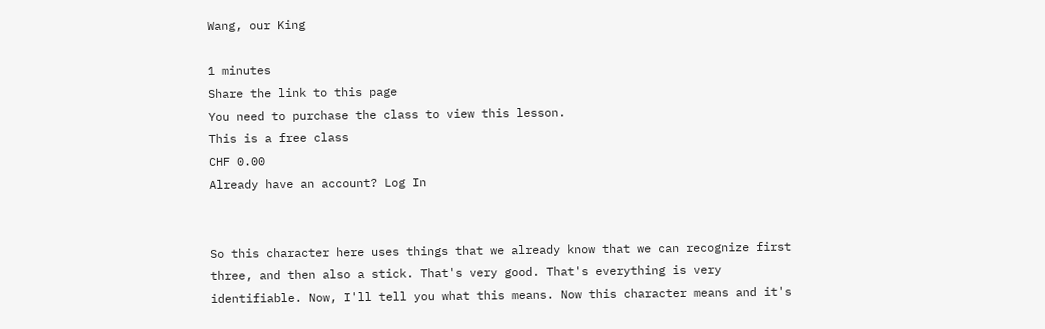Wang, our King

1 minutes
Share the link to this page
You need to purchase the class to view this lesson.
This is a free class
CHF 0.00
Already have an account? Log In


So this character here uses things that we already know that we can recognize first three, and then also a stick. That's very good. That's everything is very identifiable. Now, I'll tell you what this means. Now this character means and it's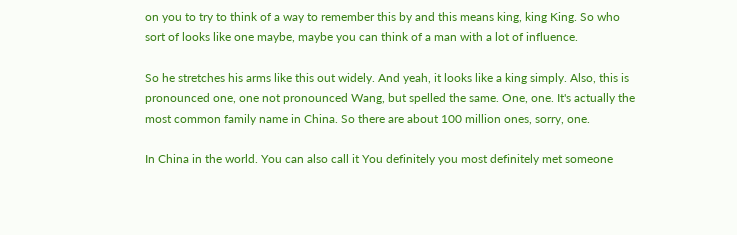on you to try to think of a way to remember this by and this means king, king King. So who sort of looks like one maybe, maybe you can think of a man with a lot of influence.

So he stretches his arms like this out widely. And yeah, it looks like a king simply. Also, this is pronounced one, one not pronounced Wang, but spelled the same. One, one. It's actually the most common family name in China. So there are about 100 million ones, sorry, one.

In China in the world. You can also call it You definitely you most definitely met someone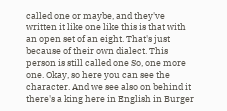called one or maybe, and they've written it like one like this is that with an open set of an eight. That's just because of their own dialect. This person is still called one So, one more one. Okay, so here you can see the character. And we see also on behind it there's a king here in English in Burger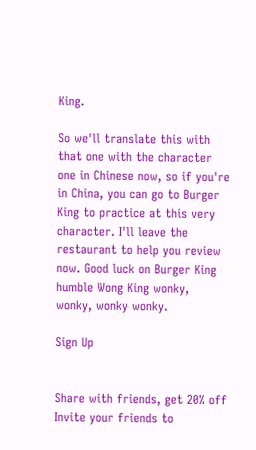King.

So we'll translate this with that one with the character one in Chinese now, so if you're in China, you can go to Burger King to practice at this very character. I'll leave the restaurant to help you review now. Good luck on Burger King humble Wong King wonky, wonky, wonky wonky.

Sign Up


Share with friends, get 20% off
Invite your friends to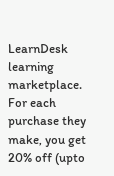LearnDesk learning marketplace. For each purchase they make, you get 20% off (upto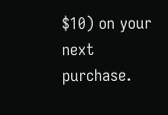$10) on your next purchase.